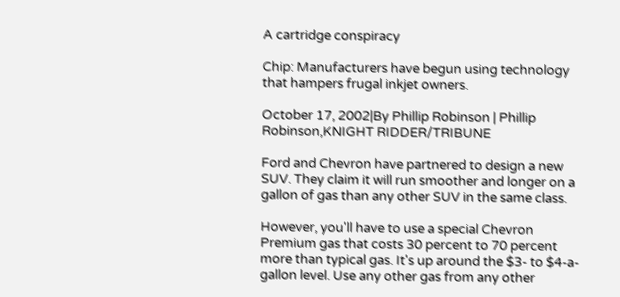A cartridge conspiracy

Chip: Manufacturers have begun using technology that hampers frugal inkjet owners.

October 17, 2002|By Phillip Robinson | Phillip Robinson,KNIGHT RIDDER/TRIBUNE

Ford and Chevron have partnered to design a new SUV. They claim it will run smoother and longer on a gallon of gas than any other SUV in the same class.

However, you'll have to use a special Chevron Premium gas that costs 30 percent to 70 percent more than typical gas. It's up around the $3- to $4-a-gallon level. Use any other gas from any other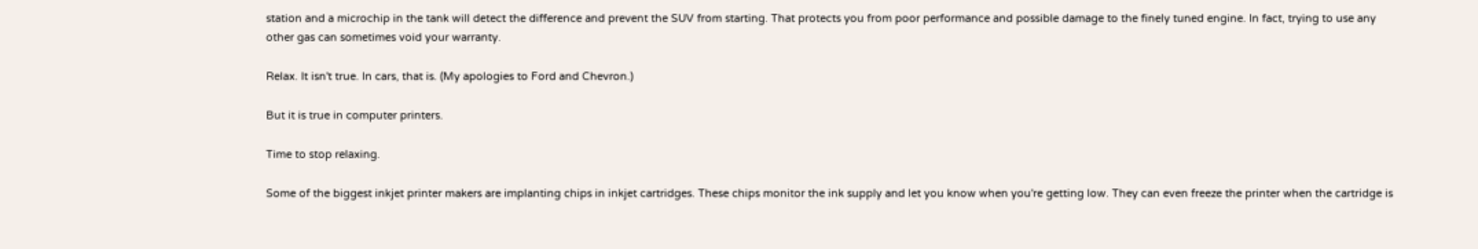station and a microchip in the tank will detect the difference and prevent the SUV from starting. That protects you from poor performance and possible damage to the finely tuned engine. In fact, trying to use any other gas can sometimes void your warranty.

Relax. It isn't true. In cars, that is. (My apologies to Ford and Chevron.)

But it is true in computer printers.

Time to stop relaxing.

Some of the biggest inkjet printer makers are implanting chips in inkjet cartridges. These chips monitor the ink supply and let you know when you're getting low. They can even freeze the printer when the cartridge is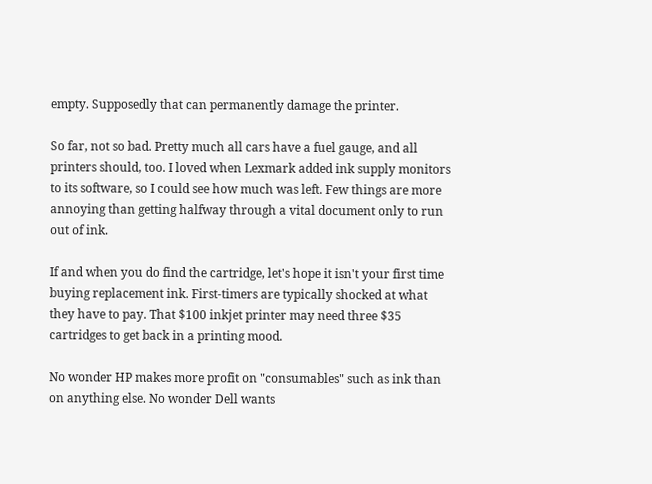empty. Supposedly that can permanently damage the printer.

So far, not so bad. Pretty much all cars have a fuel gauge, and all printers should, too. I loved when Lexmark added ink supply monitors to its software, so I could see how much was left. Few things are more annoying than getting halfway through a vital document only to run out of ink.

If and when you do find the cartridge, let's hope it isn't your first time buying replacement ink. First-timers are typically shocked at what they have to pay. That $100 inkjet printer may need three $35 cartridges to get back in a printing mood.

No wonder HP makes more profit on "consumables" such as ink than on anything else. No wonder Dell wants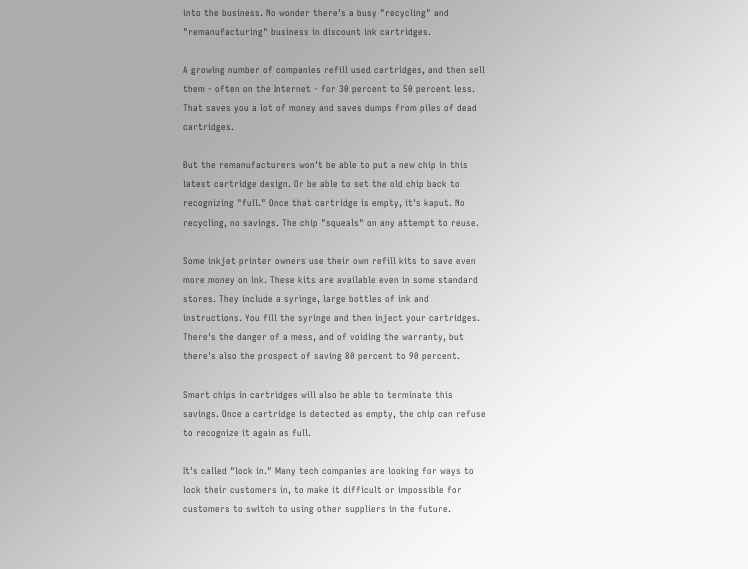into the business. No wonder there's a busy "recycling" and "remanufacturing" business in discount ink cartridges.

A growing number of companies refill used cartridges, and then sell them - often on the Internet - for 30 percent to 50 percent less. That saves you a lot of money and saves dumps from piles of dead cartridges.

But the remanufacturers won't be able to put a new chip in this latest cartridge design. Or be able to set the old chip back to recognizing "full." Once that cartridge is empty, it's kaput. No recycling, no savings. The chip "squeals" on any attempt to reuse.

Some inkjet printer owners use their own refill kits to save even more money on ink. These kits are available even in some standard stores. They include a syringe, large bottles of ink and instructions. You fill the syringe and then inject your cartridges. There's the danger of a mess, and of voiding the warranty, but there's also the prospect of saving 80 percent to 90 percent.

Smart chips in cartridges will also be able to terminate this savings. Once a cartridge is detected as empty, the chip can refuse to recognize it again as full.

It's called "lock in." Many tech companies are looking for ways to lock their customers in, to make it difficult or impossible for customers to switch to using other suppliers in the future.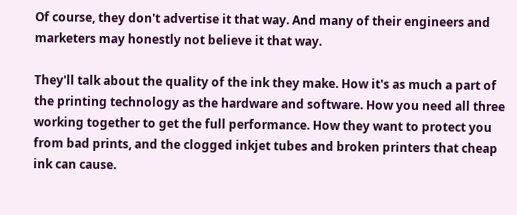Of course, they don't advertise it that way. And many of their engineers and marketers may honestly not believe it that way.

They'll talk about the quality of the ink they make. How it's as much a part of the printing technology as the hardware and software. How you need all three working together to get the full performance. How they want to protect you from bad prints, and the clogged inkjet tubes and broken printers that cheap ink can cause.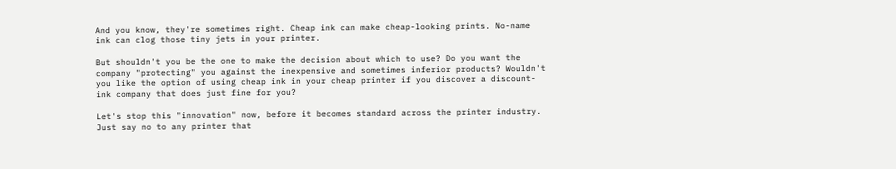And you know, they're sometimes right. Cheap ink can make cheap-looking prints. No-name ink can clog those tiny jets in your printer.

But shouldn't you be the one to make the decision about which to use? Do you want the company "protecting" you against the inexpensive and sometimes inferior products? Wouldn't you like the option of using cheap ink in your cheap printer if you discover a discount-ink company that does just fine for you?

Let's stop this "innovation" now, before it becomes standard across the printer industry. Just say no to any printer that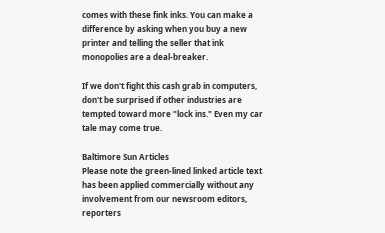comes with these fink inks. You can make a difference by asking when you buy a new printer and telling the seller that ink monopolies are a deal-breaker.

If we don't fight this cash grab in computers, don't be surprised if other industries are tempted toward more "lock ins." Even my car tale may come true.

Baltimore Sun Articles
Please note the green-lined linked article text has been applied commercially without any involvement from our newsroom editors, reporters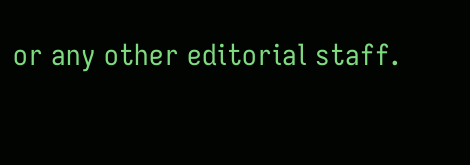or any other editorial staff.